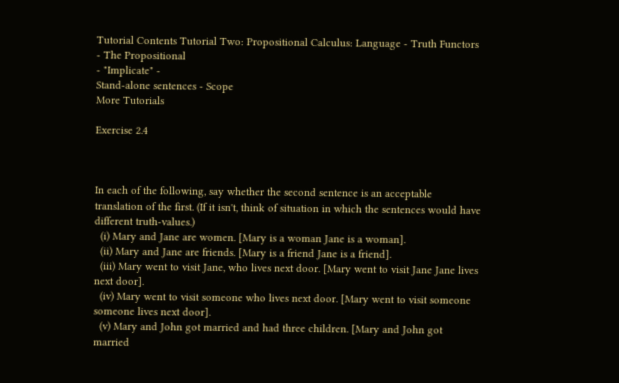Tutorial Contents Tutorial Two: Propositional Calculus: Language - Truth Functors - The Propositional
- "Implicate" -
Stand-alone sentences - Scope
More Tutorials

Exercise 2.4



In each of the following, say whether the second sentence is an acceptable translation of the first. (If it isn't, think of situation in which the sentences would have different truth-values.)
  (i) Mary and Jane are women. [Mary is a woman Jane is a woman].
  (ii) Mary and Jane are friends. [Mary is a friend Jane is a friend].
  (iii) Mary went to visit Jane, who lives next door. [Mary went to visit Jane Jane lives next door].
  (iv) Mary went to visit someone who lives next door. [Mary went to visit someone someone lives next door].
  (v) Mary and John got married and had three children. [Mary and John got married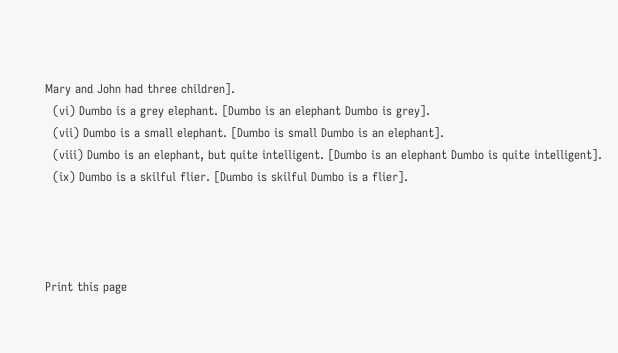Mary and John had three children].
  (vi) Dumbo is a grey elephant. [Dumbo is an elephant Dumbo is grey].
  (vii) Dumbo is a small elephant. [Dumbo is small Dumbo is an elephant].
  (viii) Dumbo is an elephant, but quite intelligent. [Dumbo is an elephant Dumbo is quite intelligent].
  (ix) Dumbo is a skilful flier. [Dumbo is skilful Dumbo is a flier].




Print this page